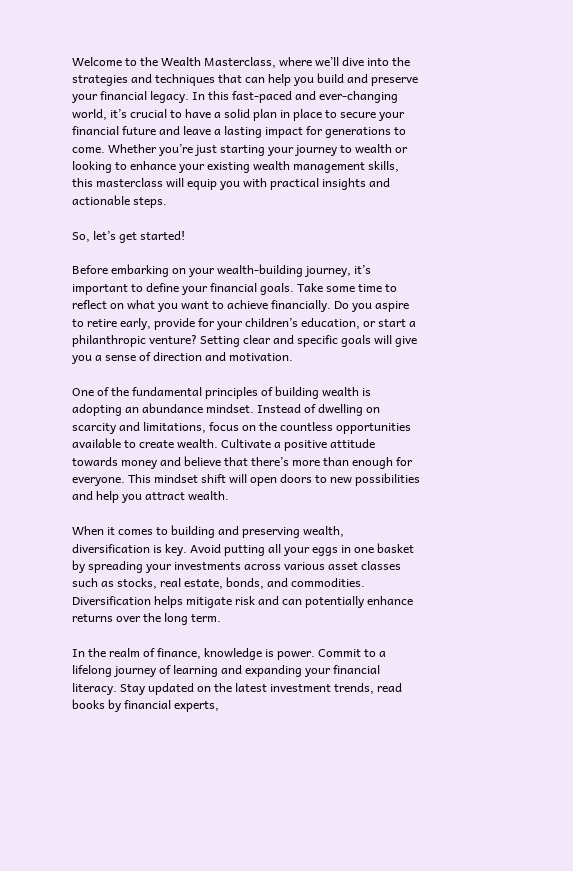Welcome to the Wealth Masterclass, where we’ll dive into the strategies and techniques that can help you build and preserve your financial legacy. In this fast-paced and ever-changing world, it’s crucial to have a solid plan in place to secure your financial future and leave a lasting impact for generations to come. Whether you’re just starting your journey to wealth or looking to enhance your existing wealth management skills, this masterclass will equip you with practical insights and actionable steps.

So, let’s get started!

Before embarking on your wealth-building journey, it’s important to define your financial goals. Take some time to reflect on what you want to achieve financially. Do you aspire to retire early, provide for your children’s education, or start a philanthropic venture? Setting clear and specific goals will give you a sense of direction and motivation.

One of the fundamental principles of building wealth is adopting an abundance mindset. Instead of dwelling on scarcity and limitations, focus on the countless opportunities available to create wealth. Cultivate a positive attitude towards money and believe that there’s more than enough for everyone. This mindset shift will open doors to new possibilities and help you attract wealth.

When it comes to building and preserving wealth, diversification is key. Avoid putting all your eggs in one basket by spreading your investments across various asset classes such as stocks, real estate, bonds, and commodities. Diversification helps mitigate risk and can potentially enhance returns over the long term.

In the realm of finance, knowledge is power. Commit to a lifelong journey of learning and expanding your financial literacy. Stay updated on the latest investment trends, read books by financial experts,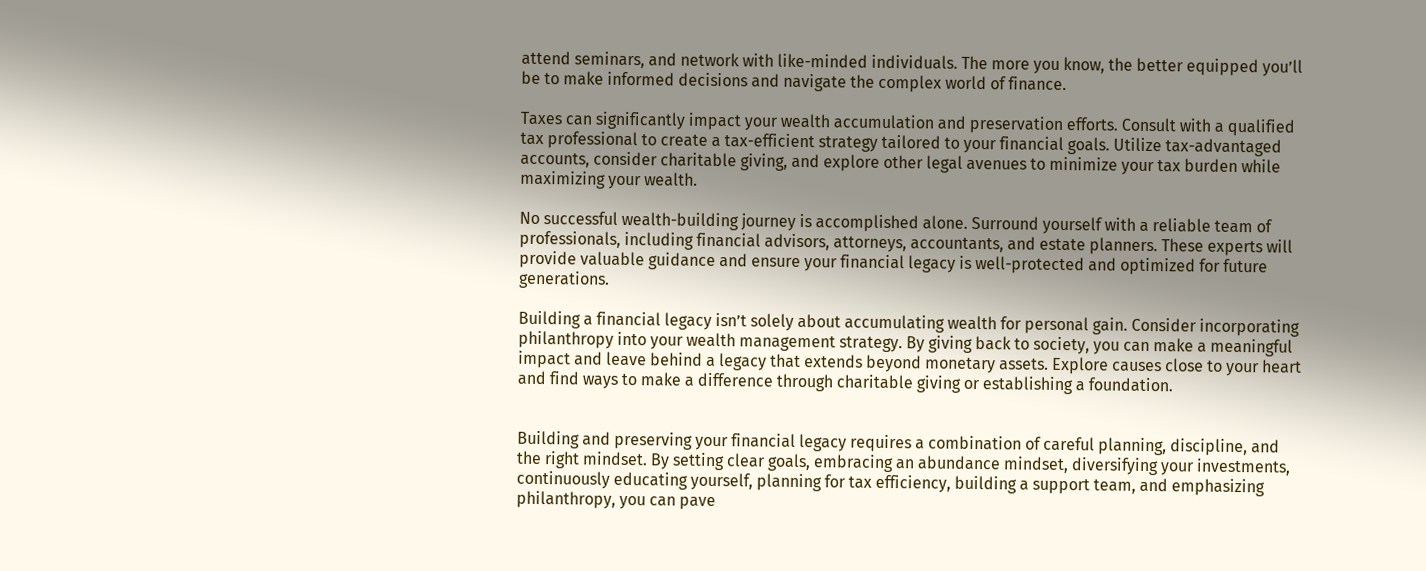attend seminars, and network with like-minded individuals. The more you know, the better equipped you’ll be to make informed decisions and navigate the complex world of finance.

Taxes can significantly impact your wealth accumulation and preservation efforts. Consult with a qualified tax professional to create a tax-efficient strategy tailored to your financial goals. Utilize tax-advantaged accounts, consider charitable giving, and explore other legal avenues to minimize your tax burden while maximizing your wealth.

No successful wealth-building journey is accomplished alone. Surround yourself with a reliable team of professionals, including financial advisors, attorneys, accountants, and estate planners. These experts will provide valuable guidance and ensure your financial legacy is well-protected and optimized for future generations.

Building a financial legacy isn’t solely about accumulating wealth for personal gain. Consider incorporating philanthropy into your wealth management strategy. By giving back to society, you can make a meaningful impact and leave behind a legacy that extends beyond monetary assets. Explore causes close to your heart and find ways to make a difference through charitable giving or establishing a foundation.


Building and preserving your financial legacy requires a combination of careful planning, discipline, and the right mindset. By setting clear goals, embracing an abundance mindset, diversifying your investments, continuously educating yourself, planning for tax efficiency, building a support team, and emphasizing philanthropy, you can pave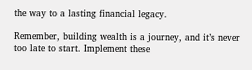the way to a lasting financial legacy.

Remember, building wealth is a journey, and it’s never too late to start. Implement these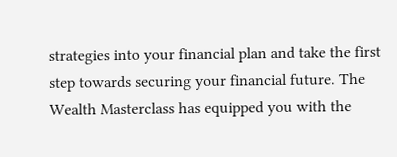strategies into your financial plan and take the first step towards securing your financial future. The Wealth Masterclass has equipped you with the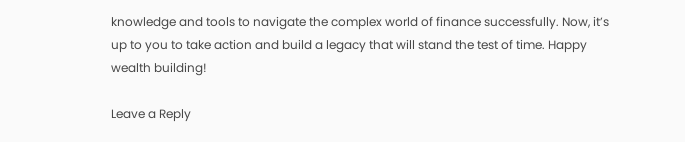knowledge and tools to navigate the complex world of finance successfully. Now, it’s up to you to take action and build a legacy that will stand the test of time. Happy wealth building!

Leave a Reply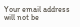Your email address will not be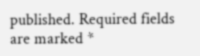published. Required fields are marked *